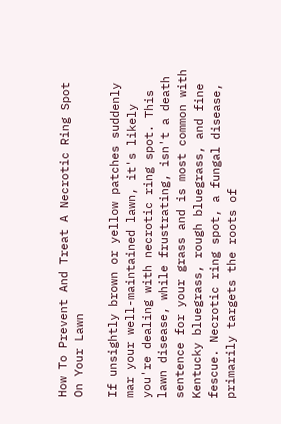How To Prevent And Treat A Necrotic Ring Spot On Your Lawn

If unsightly brown or yellow patches suddenly mar your well-maintained lawn, it's likely you're dealing with necrotic ring spot. This lawn disease, while frustrating, isn't a death sentence for your grass and is most common with Kentucky bluegrass, rough bluegrass, and fine fescue. Necrotic ring spot, a fungal disease, primarily targets the roots of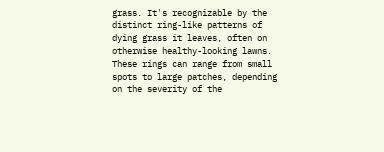grass. It's recognizable by the distinct ring-like patterns of dying grass it leaves, often on otherwise healthy-looking lawns. These rings can range from small spots to large patches, depending on the severity of the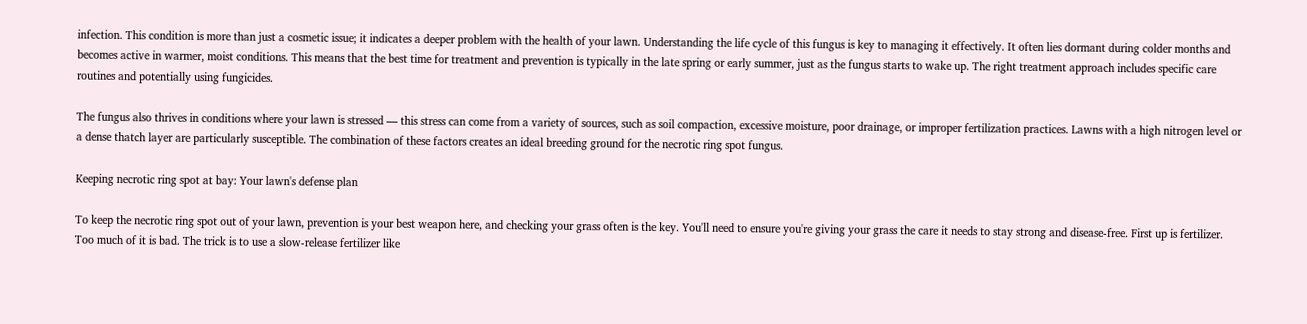infection. This condition is more than just a cosmetic issue; it indicates a deeper problem with the health of your lawn. Understanding the life cycle of this fungus is key to managing it effectively. It often lies dormant during colder months and becomes active in warmer, moist conditions. This means that the best time for treatment and prevention is typically in the late spring or early summer, just as the fungus starts to wake up. The right treatment approach includes specific care routines and potentially using fungicides.

The fungus also thrives in conditions where your lawn is stressed — this stress can come from a variety of sources, such as soil compaction, excessive moisture, poor drainage, or improper fertilization practices. Lawns with a high nitrogen level or a dense thatch layer are particularly susceptible. The combination of these factors creates an ideal breeding ground for the necrotic ring spot fungus.

Keeping necrotic ring spot at bay: Your lawn's defense plan

To keep the necrotic ring spot out of your lawn, prevention is your best weapon here, and checking your grass often is the key. You'll need to ensure you're giving your grass the care it needs to stay strong and disease-free. First up is fertilizer. Too much of it is bad. The trick is to use a slow-release fertilizer like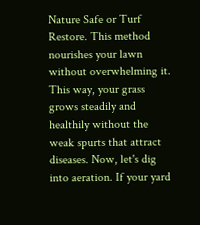Nature Safe or Turf Restore. This method nourishes your lawn without overwhelming it. This way, your grass grows steadily and healthily without the weak spurts that attract diseases. Now, let's dig into aeration. If your yard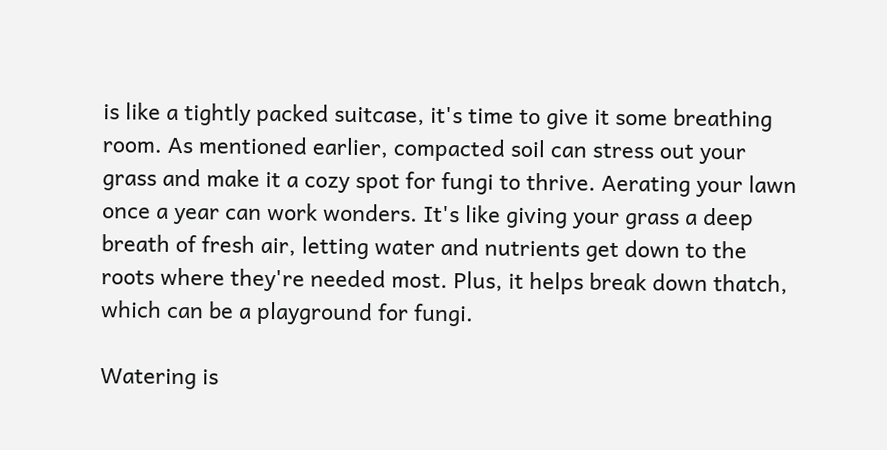is like a tightly packed suitcase, it's time to give it some breathing room. As mentioned earlier, compacted soil can stress out your grass and make it a cozy spot for fungi to thrive. Aerating your lawn once a year can work wonders. It's like giving your grass a deep breath of fresh air, letting water and nutrients get down to the roots where they're needed most. Plus, it helps break down thatch, which can be a playground for fungi.

Watering is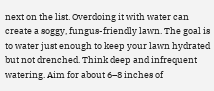next on the list. Overdoing it with water can create a soggy, fungus-friendly lawn. The goal is to water just enough to keep your lawn hydrated but not drenched. Think deep and infrequent watering. Aim for about 6–8 inches of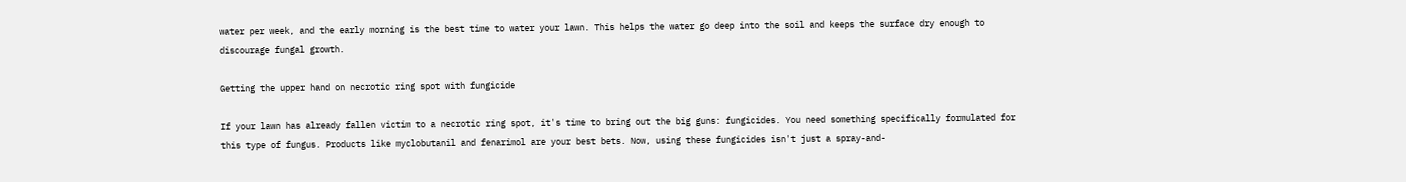water per week, and the early morning is the best time to water your lawn. This helps the water go deep into the soil and keeps the surface dry enough to discourage fungal growth.

Getting the upper hand on necrotic ring spot with fungicide

If your lawn has already fallen victim to a necrotic ring spot, it's time to bring out the big guns: fungicides. You need something specifically formulated for this type of fungus. Products like myclobutanil and fenarimol are your best bets. Now, using these fungicides isn't just a spray-and-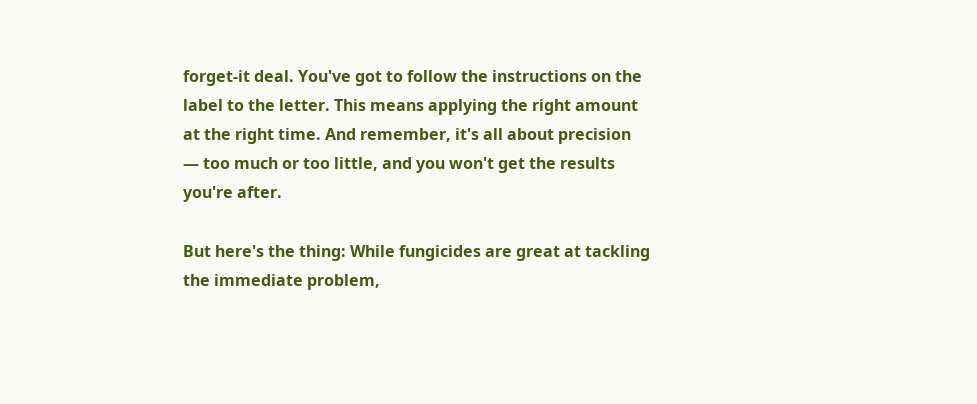forget-it deal. You've got to follow the instructions on the label to the letter. This means applying the right amount at the right time. And remember, it's all about precision — too much or too little, and you won't get the results you're after.

But here's the thing: While fungicides are great at tackling the immediate problem,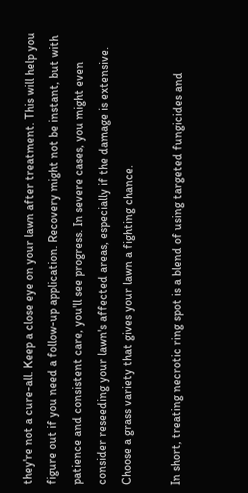they're not a cure-all. Keep a close eye on your lawn after treatment. This will help you figure out if you need a follow-up application. Recovery might not be instant, but with patience and consistent care, you'll see progress. In severe cases, you might even consider reseeding your lawn's affected areas, especially if the damage is extensive. Choose a grass variety that gives your lawn a fighting chance.

In short, treating necrotic ring spot is a blend of using targeted fungicides and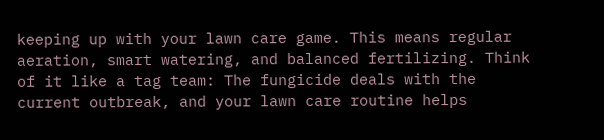keeping up with your lawn care game. This means regular aeration, smart watering, and balanced fertilizing. Think of it like a tag team: The fungicide deals with the current outbreak, and your lawn care routine helps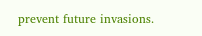prevent future invasions.